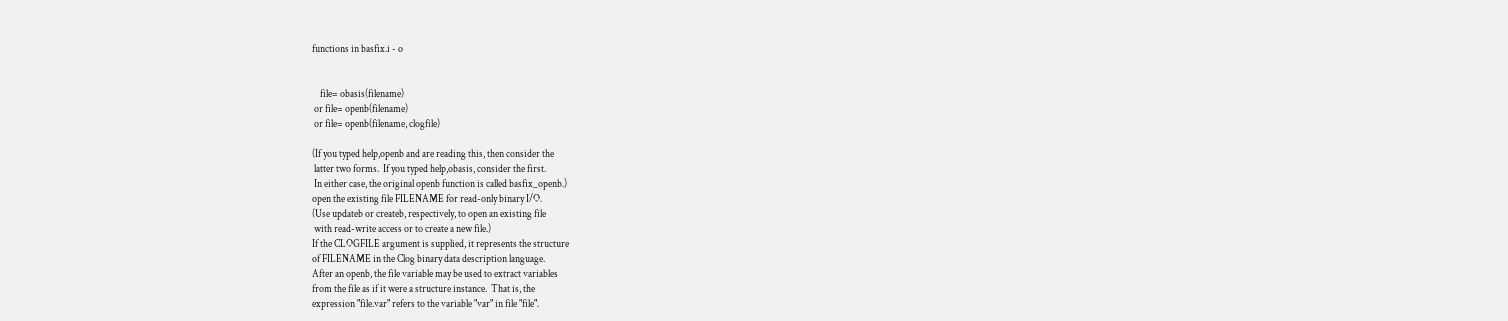functions in basfix.i - o


    file= obasis(filename)
 or file= openb(filename)
 or file= openb(filename, clogfile)

(If you typed help,openb and are reading this, then consider the
 latter two forms.  If you typed help,obasis, consider the first.
 In either case, the original openb function is called basfix_openb.)
open the existing file FILENAME for read-only binary I/O.
(Use updateb or createb, respectively, to open an existing file
 with read-write access or to create a new file.)
If the CLOGFILE argument is supplied, it represents the structure
of FILENAME in the Clog binary data description language.
After an openb, the file variable may be used to extract variables
from the file as if it were a structure instance.  That is, the
expression "file.var" refers to the variable "var" in file "file".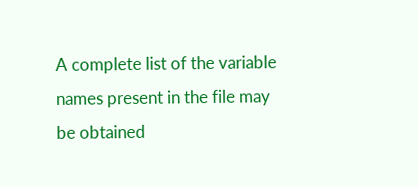A complete list of the variable names present in the file may
be obtained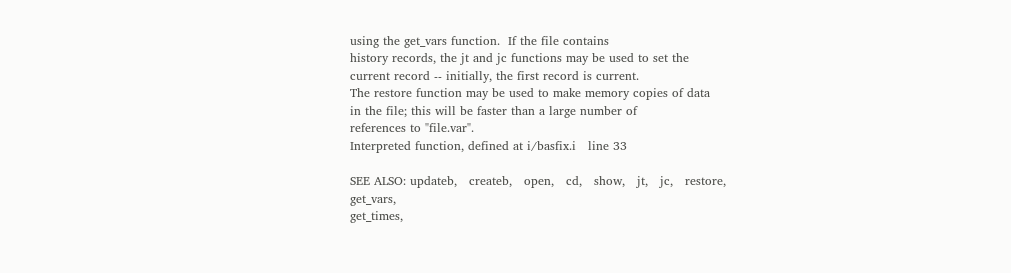using the get_vars function.  If the file contains
history records, the jt and jc functions may be used to set the
current record -- initially, the first record is current.
The restore function may be used to make memory copies of data
in the file; this will be faster than a large number of
references to "file.var".
Interpreted function, defined at i/basfix.i   line 33

SEE ALSO: updateb,   createb,   open,   cd,   show,   jt,   jc,   restore,   get_vars,
get_times,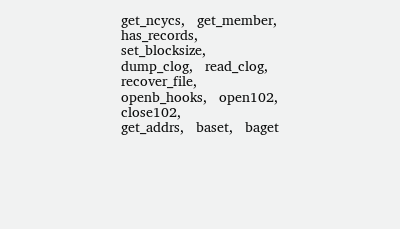get_ncycs,   get_member,   has_records,   set_blocksize,
dump_clog,   read_clog,   recover_file,   openb_hooks,   open102,   close102,
get_addrs,   baset,   baget